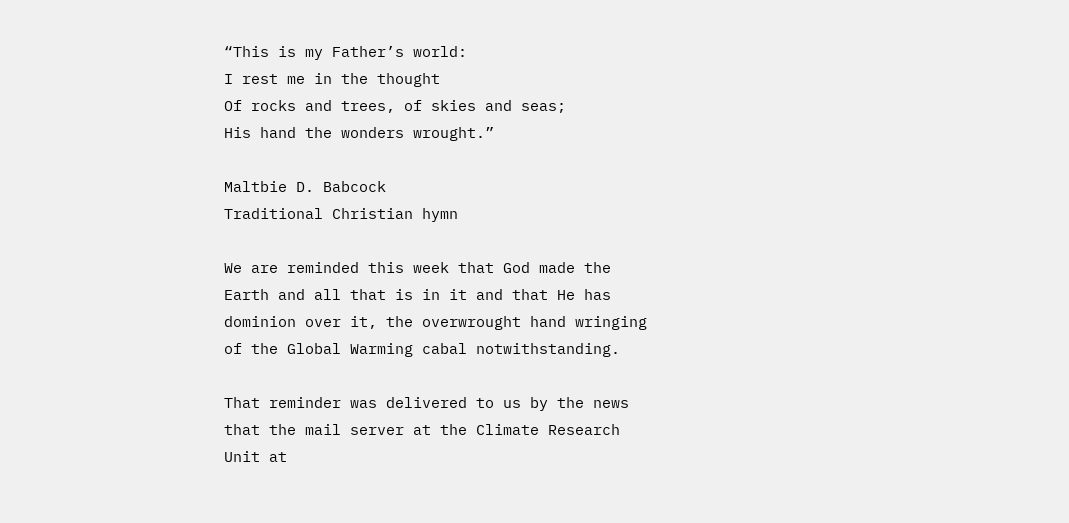“This is my Father’s world:
I rest me in the thought
Of rocks and trees, of skies and seas;
His hand the wonders wrought.”

Maltbie D. Babcock
Traditional Christian hymn

We are reminded this week that God made the Earth and all that is in it and that He has dominion over it, the overwrought hand wringing of the Global Warming cabal notwithstanding.

That reminder was delivered to us by the news that the mail server at the Climate Research Unit at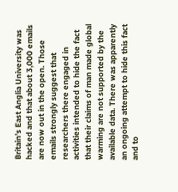Britain’s East Anglia University was hacked and that about 3,000 emails are now out in the open. Those emails strongly suggest that researchers there engaged in activities intended to hide the fact that their claims of man made global warming are not supported by the available data. There was apparently an ongoing attempt to hide this fact and to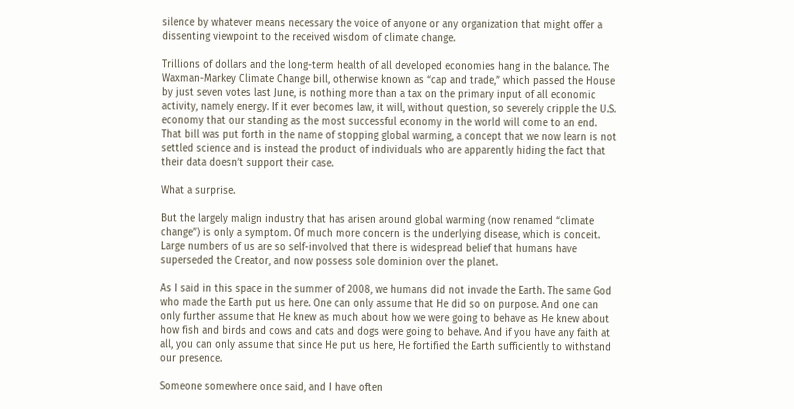silence by whatever means necessary the voice of anyone or any organization that might offer a dissenting viewpoint to the received wisdom of climate change.

Trillions of dollars and the long-term health of all developed economies hang in the balance. The Waxman-Markey Climate Change bill, otherwise known as “cap and trade,” which passed the House by just seven votes last June, is nothing more than a tax on the primary input of all economic activity, namely energy. If it ever becomes law, it will, without question, so severely cripple the U.S. economy that our standing as the most successful economy in the world will come to an end. That bill was put forth in the name of stopping global warming, a concept that we now learn is not settled science and is instead the product of individuals who are apparently hiding the fact that their data doesn’t support their case.

What a surprise.

But the largely malign industry that has arisen around global warming (now renamed “climate change”) is only a symptom. Of much more concern is the underlying disease, which is conceit. Large numbers of us are so self-involved that there is widespread belief that humans have superseded the Creator, and now possess sole dominion over the planet.

As I said in this space in the summer of 2008, we humans did not invade the Earth. The same God who made the Earth put us here. One can only assume that He did so on purpose. And one can only further assume that He knew as much about how we were going to behave as He knew about how fish and birds and cows and cats and dogs were going to behave. And if you have any faith at all, you can only assume that since He put us here, He fortified the Earth sufficiently to withstand our presence.

Someone somewhere once said, and I have often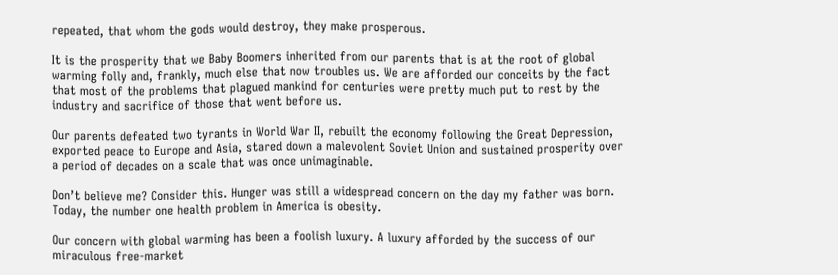repeated, that whom the gods would destroy, they make prosperous.

It is the prosperity that we Baby Boomers inherited from our parents that is at the root of global warming folly and, frankly, much else that now troubles us. We are afforded our conceits by the fact that most of the problems that plagued mankind for centuries were pretty much put to rest by the industry and sacrifice of those that went before us.

Our parents defeated two tyrants in World War II, rebuilt the economy following the Great Depression, exported peace to Europe and Asia, stared down a malevolent Soviet Union and sustained prosperity over a period of decades on a scale that was once unimaginable.

Don’t believe me? Consider this. Hunger was still a widespread concern on the day my father was born. Today, the number one health problem in America is obesity.

Our concern with global warming has been a foolish luxury. A luxury afforded by the success of our miraculous free-market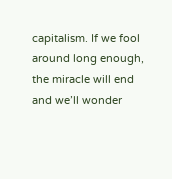capitalism. If we fool around long enough, the miracle will end and we’ll wonder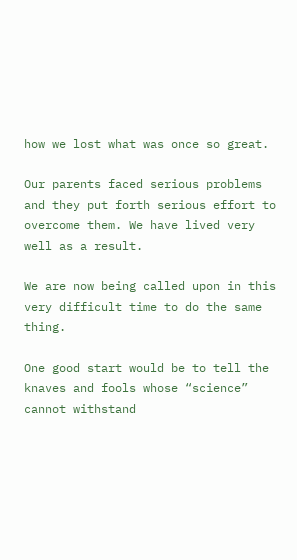how we lost what was once so great.

Our parents faced serious problems and they put forth serious effort to overcome them. We have lived very well as a result.

We are now being called upon in this very difficult time to do the same thing.

One good start would be to tell the knaves and fools whose “science” cannot withstand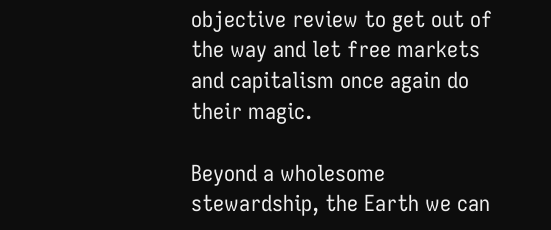objective review to get out of the way and let free markets and capitalism once again do their magic.

Beyond a wholesome stewardship, the Earth we can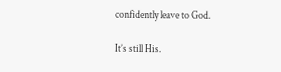confidently leave to God.

It’s still His.